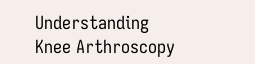Understanding Knee Arthroscopy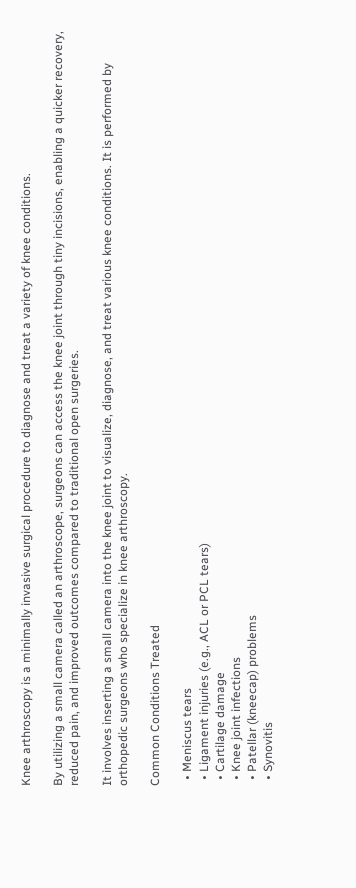Knee arthroscopy is a minimally invasive surgical procedure to diagnose and treat a variety of knee conditions.

By utilizing a small camera called an arthroscope, surgeons can access the knee joint through tiny incisions, enabling a quicker recovery, reduced pain, and improved outcomes compared to traditional open surgeries.

It involves inserting a small camera into the knee joint to visualize, diagnose, and treat various knee conditions. It is performed by orthopedic surgeons who specialize in knee arthroscopy.

Common Conditions Treated

  • Meniscus tears
  • Ligament injuries (e.g., ACL or PCL tears)
  • Cartilage damage
  • Knee joint infections
  • Patellar (kneecap) problems
  • Synovitis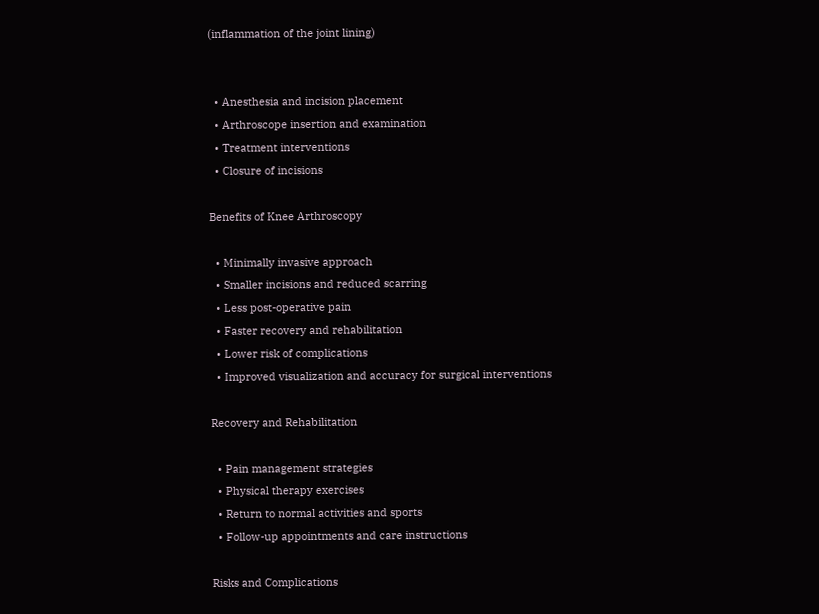(inflammation of the joint lining)


  • Anesthesia and incision placement
  • Arthroscope insertion and examination
  • Treatment interventions
  • Closure of incisions

Benefits of Knee Arthroscopy

  • Minimally invasive approach
  • Smaller incisions and reduced scarring
  • Less post-operative pain
  • Faster recovery and rehabilitation
  • Lower risk of complications
  • Improved visualization and accuracy for surgical interventions

Recovery and Rehabilitation

  • Pain management strategies
  • Physical therapy exercises
  • Return to normal activities and sports
  • Follow-up appointments and care instructions

Risks and Complications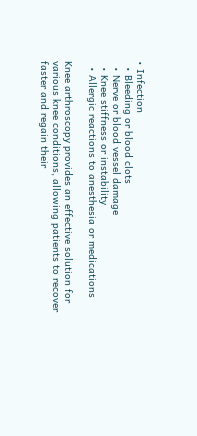• Infection
  • Bleeding or blood clots
  • Nerve or blood vessel damage
  • Knee stiffness or instability
  • Allergic reactions to anesthesia or medications

Knee arthroscopy provides an effective solution for various knee conditions, allowing patients to recover faster and regain their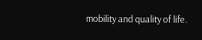mobility and quality of life.